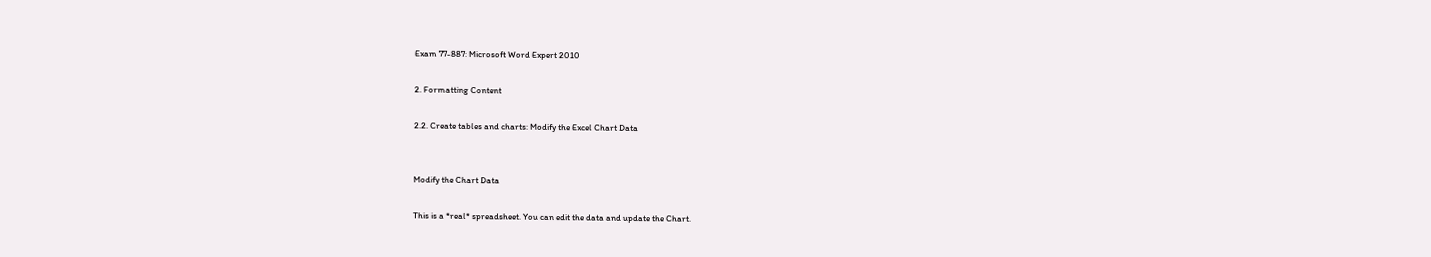Exam 77-887: Microsoft Word Expert 2010

2. Formatting Content

2.2. Create tables and charts: Modify the Excel Chart Data


Modify the Chart Data

This is a *real* spreadsheet. You can edit the data and update the Chart.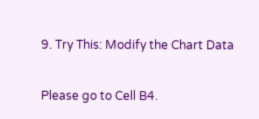9. Try This: Modify the Chart Data

Please go to Cell B4.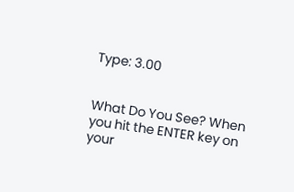Type: 3.00


What Do You See? When you hit the ENTER key on your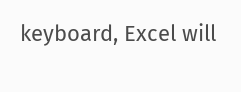keyboard, Excel will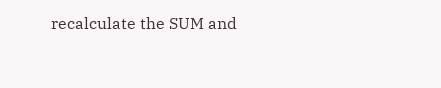recalculate the SUM and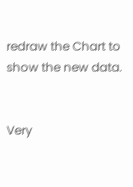redraw the Chart to show the new data.


Very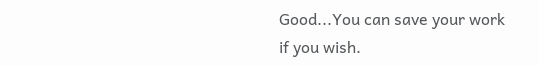Good...You can save your work if you wish.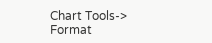Chart Tools-> Format